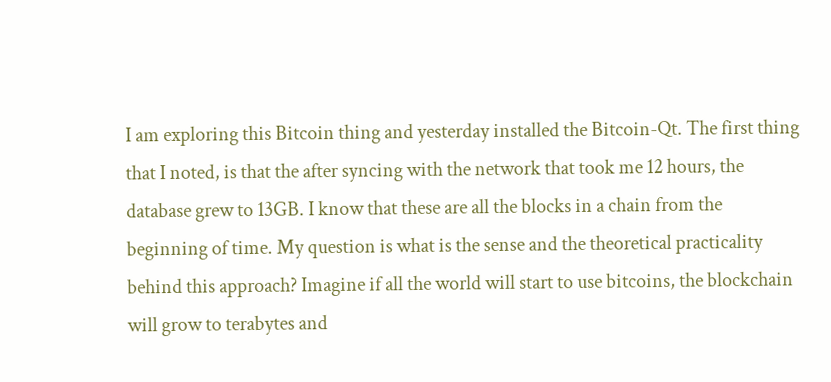I am exploring this Bitcoin thing and yesterday installed the Bitcoin-Qt. The first thing that I noted, is that the after syncing with the network that took me 12 hours, the database grew to 13GB. I know that these are all the blocks in a chain from the beginning of time. My question is what is the sense and the theoretical practicality behind this approach? Imagine if all the world will start to use bitcoins, the blockchain will grow to terabytes and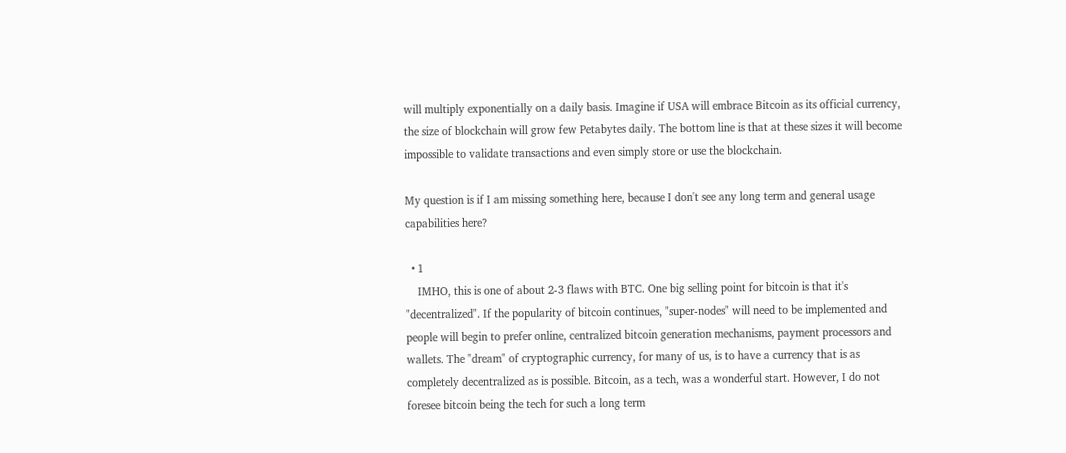will multiply exponentially on a daily basis. Imagine if USA will embrace Bitcoin as its official currency, the size of blockchain will grow few Petabytes daily. The bottom line is that at these sizes it will become impossible to validate transactions and even simply store or use the blockchain.

My question is if I am missing something here, because I don't see any long term and general usage capabilities here?

  • 1
    IMHO, this is one of about 2-3 flaws with BTC. One big selling point for bitcoin is that it's "decentralized". If the popularity of bitcoin continues, "super-nodes" will need to be implemented and people will begin to prefer online, centralized bitcoin generation mechanisms, payment processors and wallets. The "dream" of cryptographic currency, for many of us, is to have a currency that is as completely decentralized as is possible. Bitcoin, as a tech, was a wonderful start. However, I do not foresee bitcoin being the tech for such a long term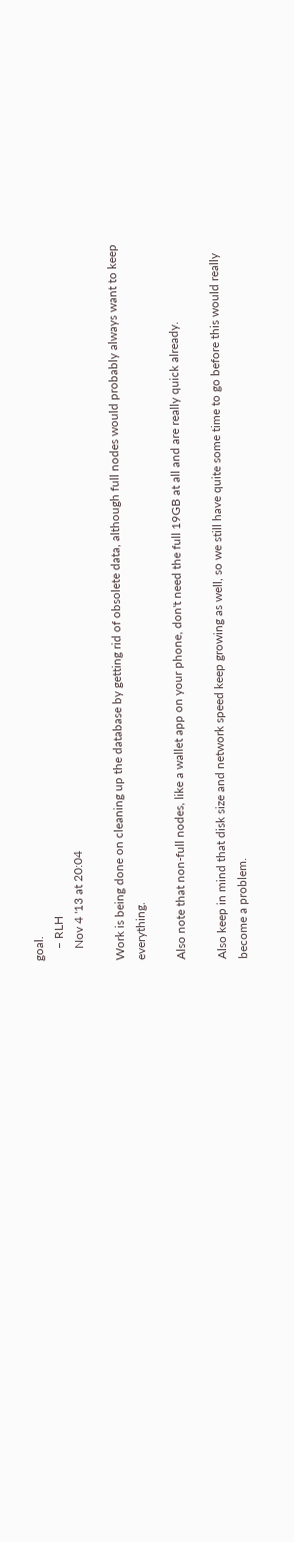goal.
    – RLH
    Nov 4 '13 at 20:04

Work is being done on cleaning up the database by getting rid of obsolete data, although full nodes would probably always want to keep everything.

Also note that non-full nodes, like a wallet app on your phone, don't need the full 19GB at all and are really quick already.

Also keep in mind that disk size and network speed keep growing as well, so we still have quite some time to go before this would really become a problem.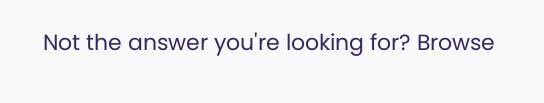Not the answer you're looking for? Browse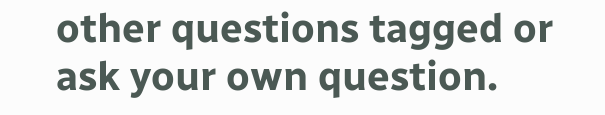other questions tagged or ask your own question.